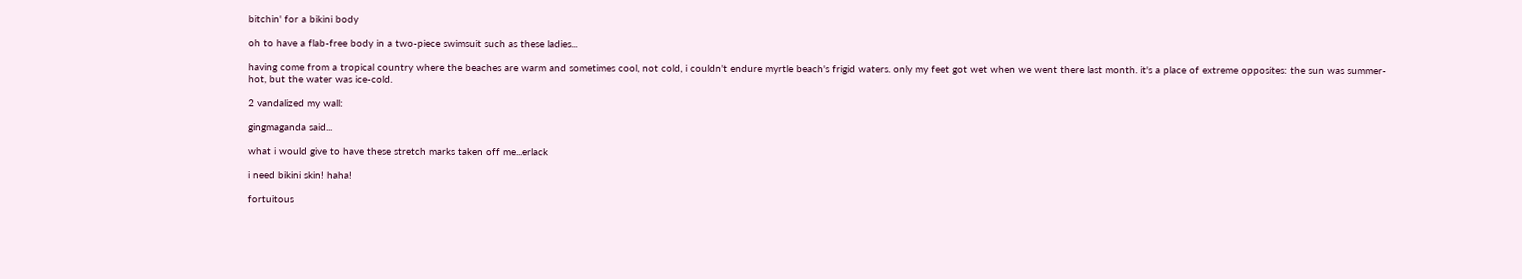bitchin' for a bikini body

oh to have a flab-free body in a two-piece swimsuit such as these ladies...

having come from a tropical country where the beaches are warm and sometimes cool, not cold, i couldn't endure myrtle beach's frigid waters. only my feet got wet when we went there last month. it's a place of extreme opposites: the sun was summer-hot, but the water was ice-cold.

2 vandalized my wall:

gingmaganda said...

what i would give to have these stretch marks taken off me...erlack

i need bikini skin! haha!

fortuitous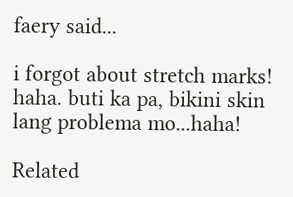faery said...

i forgot about stretch marks! haha. buti ka pa, bikini skin lang problema mo...haha!

Related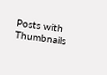Posts with Thumbnails